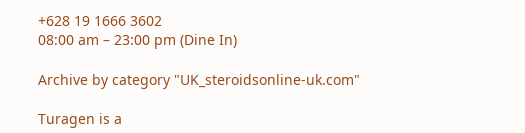+628 19 1666 3602
08:00 am – 23:00 pm (Dine In)

Archive by category "UK_steroidsonline-uk.com"

Turagen is a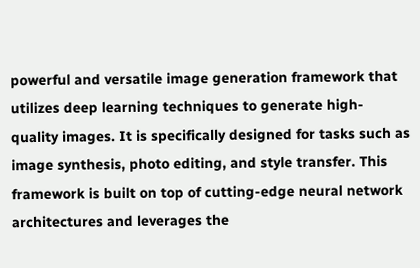powerful and versatile image generation framework that utilizes deep learning techniques to generate high-quality images. It is specifically designed for tasks such as image synthesis, photo editing, and style transfer. This framework is built on top of cutting-edge neural network architectures and leverages the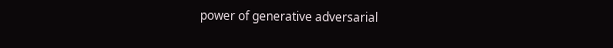power of generative adversarial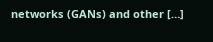networks (GANs) and other […]